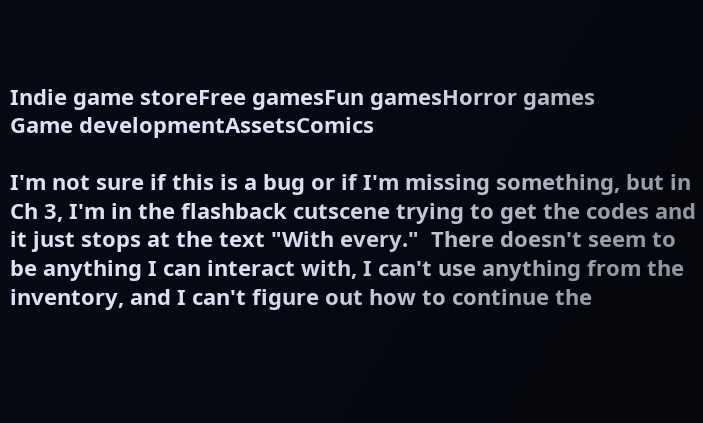Indie game storeFree gamesFun gamesHorror games
Game developmentAssetsComics

I'm not sure if this is a bug or if I'm missing something, but in Ch 3, I'm in the flashback cutscene trying to get the codes and it just stops at the text "With every."  There doesn't seem to be anything I can interact with, I can't use anything from the inventory, and I can't figure out how to continue the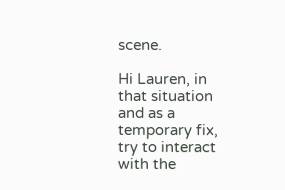scene.

Hi Lauren, in that situation and as a temporary fix, try to interact with the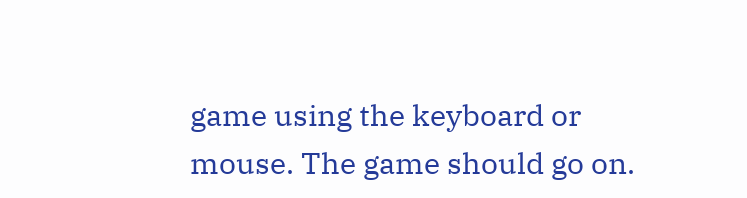game using the keyboard or mouse. The game should go on.